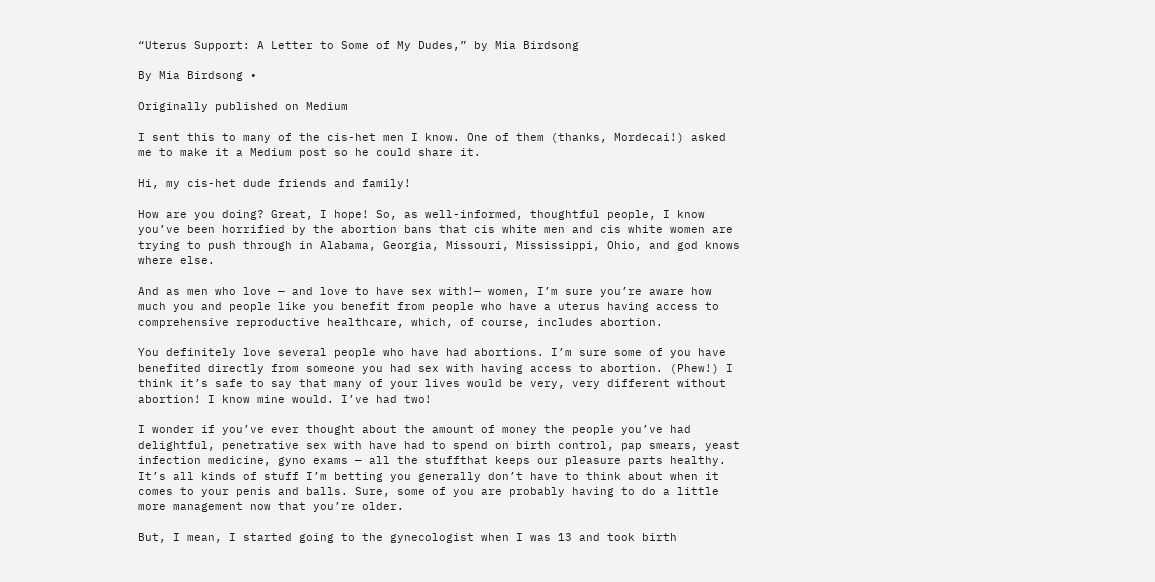“Uterus Support: A Letter to Some of My Dudes,” by Mia Birdsong

By Mia Birdsong •

Originally published on Medium

I sent this to many of the cis-het men I know. One of them (thanks, Mordecai!) asked me to make it a Medium post so he could share it.

Hi, my cis-het dude friends and family!

How are you doing? Great, I hope! So, as well-informed, thoughtful people, I know you’ve been horrified by the abortion bans that cis white men and cis white women are trying to push through in Alabama, Georgia, Missouri, Mississippi, Ohio, and god knows where else.

And as men who love — and love to have sex with!— women, I’m sure you’re aware how much you and people like you benefit from people who have a uterus having access to comprehensive reproductive healthcare, which, of course, includes abortion.

You definitely love several people who have had abortions. I’m sure some of you have benefited directly from someone you had sex with having access to abortion. (Phew!) I think it’s safe to say that many of your lives would be very, very different without abortion! I know mine would. I’ve had two!

I wonder if you’ve ever thought about the amount of money the people you’ve had delightful, penetrative sex with have had to spend on birth control, pap smears, yeast infection medicine, gyno exams — all the stuffthat keeps our pleasure parts healthy. It’s all kinds of stuff I’m betting you generally don’t have to think about when it comes to your penis and balls. Sure, some of you are probably having to do a little more management now that you’re older.

But, I mean, I started going to the gynecologist when I was 13 and took birth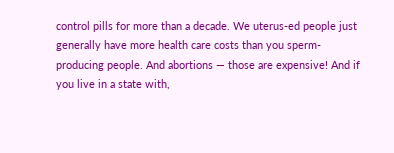control pills for more than a decade. We uterus-ed people just generally have more health care costs than you sperm-producing people. And abortions — those are expensive! And if you live in a state with,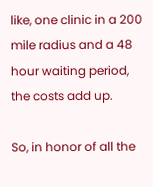like, one clinic in a 200 mile radius and a 48 hour waiting period, the costs add up.

So, in honor of all the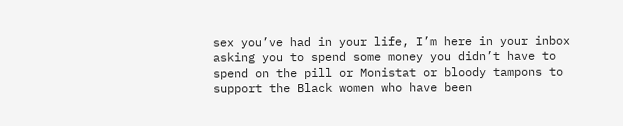sex you’ve had in your life, I’m here in your inbox asking you to spend some money you didn’t have to spend on the pill or Monistat or bloody tampons to support the Black women who have been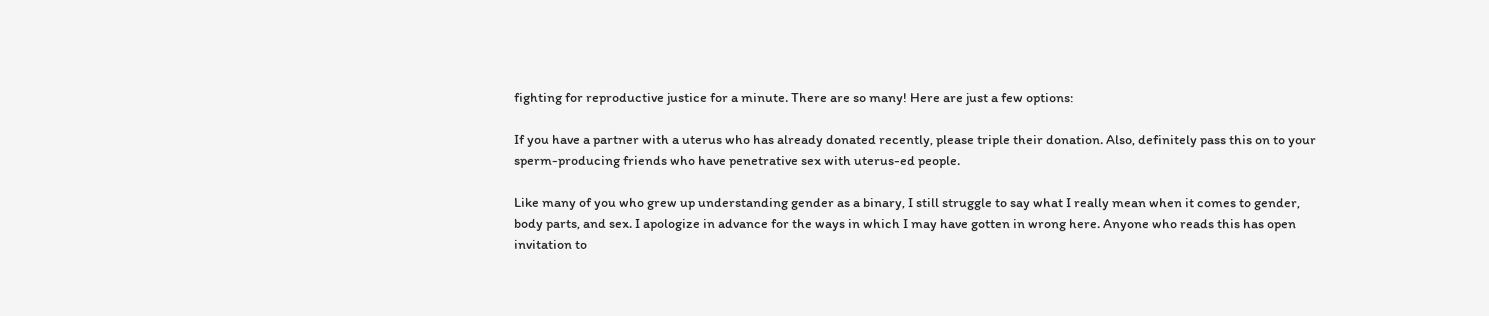fighting for reproductive justice for a minute. There are so many! Here are just a few options:

If you have a partner with a uterus who has already donated recently, please triple their donation. Also, definitely pass this on to your sperm-producing friends who have penetrative sex with uterus-ed people.

Like many of you who grew up understanding gender as a binary, I still struggle to say what I really mean when it comes to gender, body parts, and sex. I apologize in advance for the ways in which I may have gotten in wrong here. Anyone who reads this has open invitation to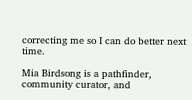correcting me so I can do better next time.

Mia Birdsong is a pathfinder, community curator, and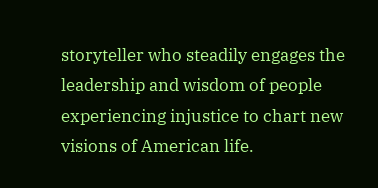storyteller who steadily engages the leadership and wisdom of people experiencing injustice to chart new visions of American life.